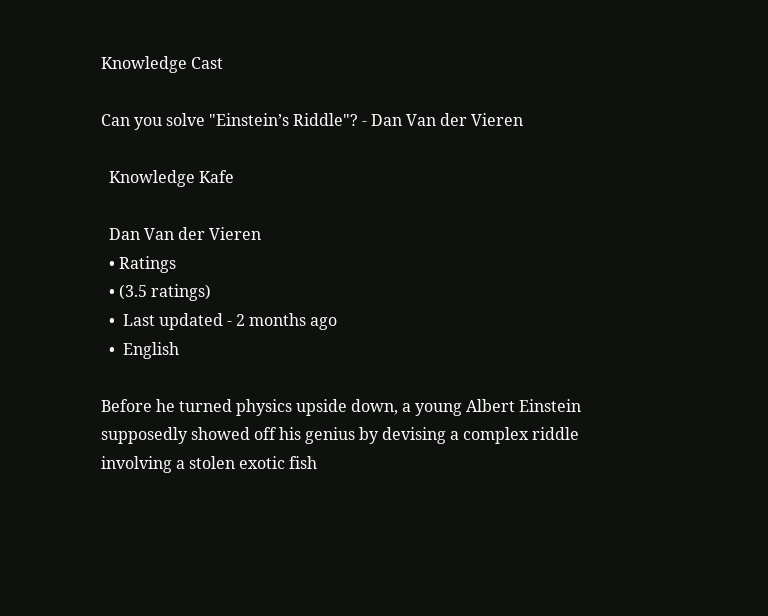Knowledge Cast

Can you solve "Einstein’s Riddle"? - Dan Van der Vieren

  Knowledge Kafe

  Dan Van der Vieren
  • Ratings
  • (3.5 ratings)
  •  Last updated - 2 months ago
  •  English

Before he turned physics upside down, a young Albert Einstein supposedly showed off his genius by devising a complex riddle involving a stolen exotic fish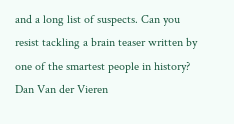and a long list of suspects. Can you resist tackling a brain teaser written by one of the smartest people in history? Dan Van der Vieren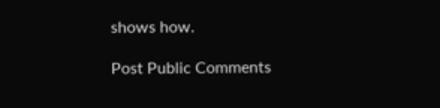shows how.

Post Public Comments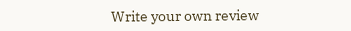Write your own review